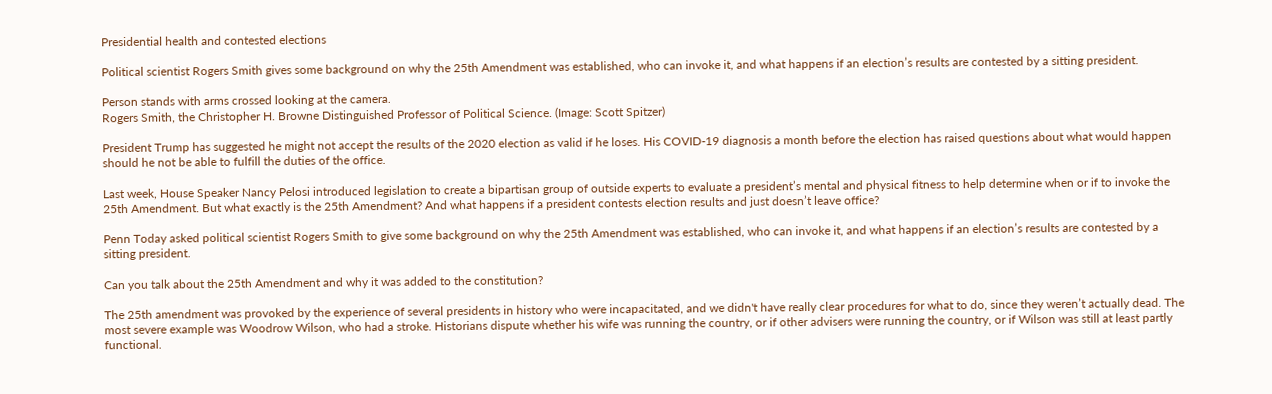Presidential health and contested elections

Political scientist Rogers Smith gives some background on why the 25th Amendment was established, who can invoke it, and what happens if an election’s results are contested by a sitting president.

Person stands with arms crossed looking at the camera.
Rogers Smith, the Christopher H. Browne Distinguished Professor of Political Science. (Image: Scott Spitzer)

President Trump has suggested he might not accept the results of the 2020 election as valid if he loses. His COVID-19 diagnosis a month before the election has raised questions about what would happen should he not be able to fulfill the duties of the office.

Last week, House Speaker Nancy Pelosi introduced legislation to create a bipartisan group of outside experts to evaluate a president’s mental and physical fitness to help determine when or if to invoke the 25th Amendment. But what exactly is the 25th Amendment? And what happens if a president contests election results and just doesn’t leave office?

Penn Today asked political scientist Rogers Smith to give some background on why the 25th Amendment was established, who can invoke it, and what happens if an election’s results are contested by a sitting president.

Can you talk about the 25th Amendment and why it was added to the constitution?

The 25th amendment was provoked by the experience of several presidents in history who were incapacitated, and we didn't have really clear procedures for what to do, since they weren’t actually dead. The most severe example was Woodrow Wilson, who had a stroke. Historians dispute whether his wife was running the country, or if other advisers were running the country, or if Wilson was still at least partly functional.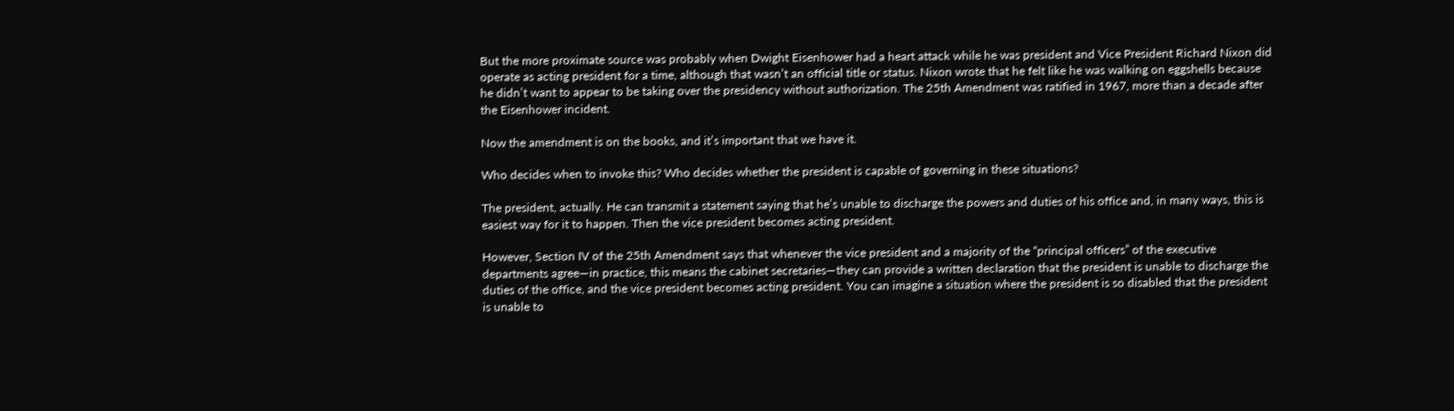But the more proximate source was probably when Dwight Eisenhower had a heart attack while he was president and Vice President Richard Nixon did operate as acting president for a time, although that wasn’t an official title or status. Nixon wrote that he felt like he was walking on eggshells because he didn’t want to appear to be taking over the presidency without authorization. The 25th Amendment was ratified in 1967, more than a decade after the Eisenhower incident.

Now the amendment is on the books, and it’s important that we have it.

Who decides when to invoke this? Who decides whether the president is capable of governing in these situations?

The president, actually. He can transmit a statement saying that he’s unable to discharge the powers and duties of his office and, in many ways, this is easiest way for it to happen. Then the vice president becomes acting president.

However, Section IV of the 25th Amendment says that whenever the vice president and a majority of the “principal officers” of the executive departments agree—in practice, this means the cabinet secretaries—they can provide a written declaration that the president is unable to discharge the duties of the office, and the vice president becomes acting president. You can imagine a situation where the president is so disabled that the president is unable to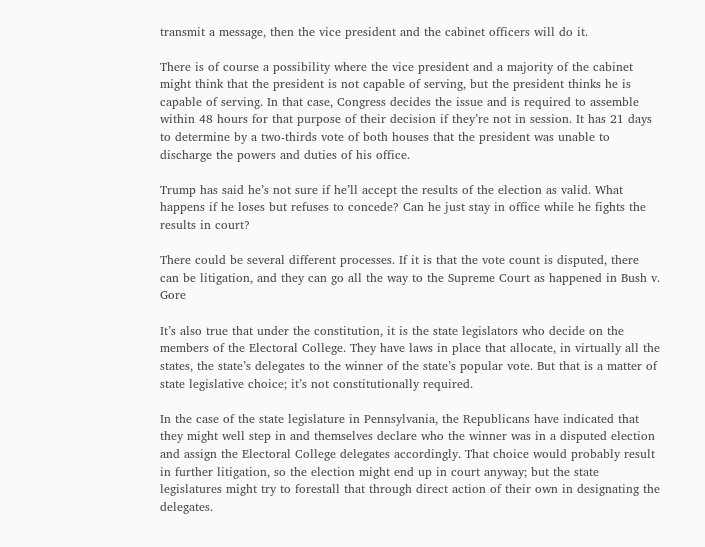transmit a message, then the vice president and the cabinet officers will do it.

There is of course a possibility where the vice president and a majority of the cabinet might think that the president is not capable of serving, but the president thinks he is capable of serving. In that case, Congress decides the issue and is required to assemble within 48 hours for that purpose of their decision if they’re not in session. It has 21 days to determine by a two-thirds vote of both houses that the president was unable to discharge the powers and duties of his office.

Trump has said he’s not sure if he’ll accept the results of the election as valid. What happens if he loses but refuses to concede? Can he just stay in office while he fights the results in court?

There could be several different processes. If it is that the vote count is disputed, there can be litigation, and they can go all the way to the Supreme Court as happened in Bush v. Gore

It’s also true that under the constitution, it is the state legislators who decide on the members of the Electoral College. They have laws in place that allocate, in virtually all the states, the state’s delegates to the winner of the state’s popular vote. But that is a matter of state legislative choice; it’s not constitutionally required.

In the case of the state legislature in Pennsylvania, the Republicans have indicated that they might well step in and themselves declare who the winner was in a disputed election and assign the Electoral College delegates accordingly. That choice would probably result in further litigation, so the election might end up in court anyway; but the state legislatures might try to forestall that through direct action of their own in designating the delegates.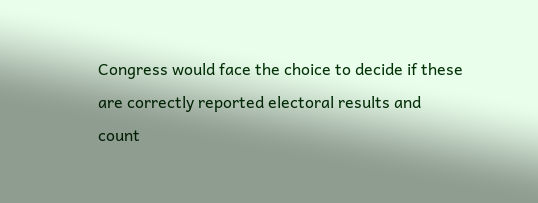Congress would face the choice to decide if these are correctly reported electoral results and count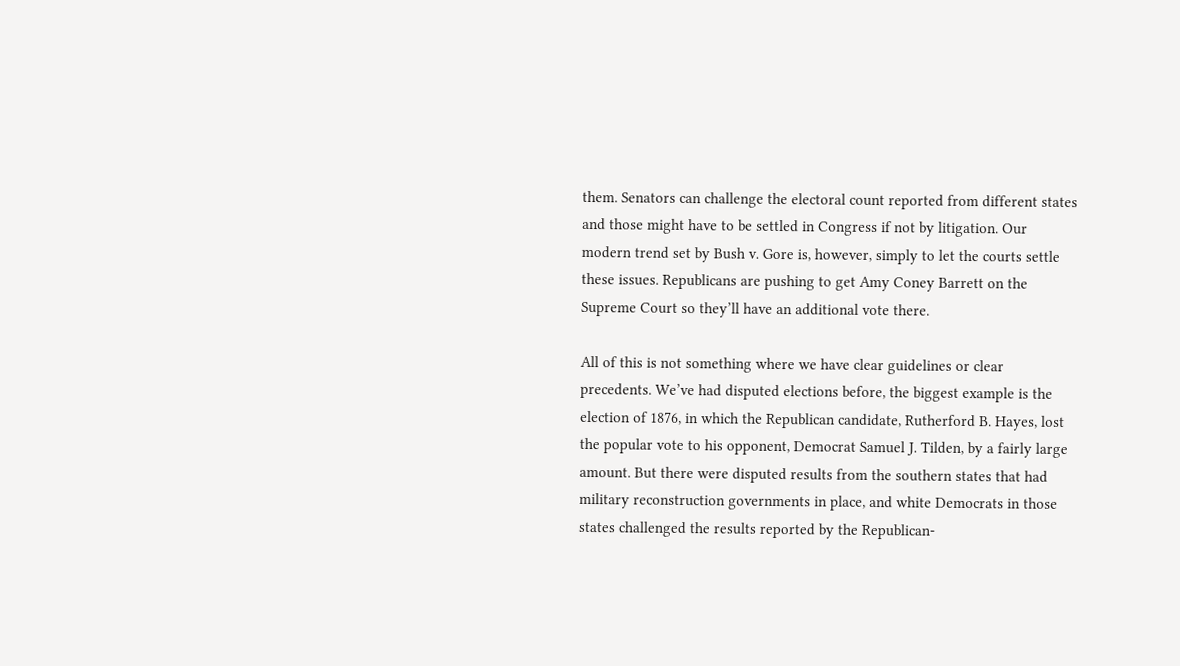them. Senators can challenge the electoral count reported from different states and those might have to be settled in Congress if not by litigation. Our modern trend set by Bush v. Gore is, however, simply to let the courts settle these issues. Republicans are pushing to get Amy Coney Barrett on the Supreme Court so they’ll have an additional vote there.

All of this is not something where we have clear guidelines or clear precedents. We’ve had disputed elections before, the biggest example is the election of 1876, in which the Republican candidate, Rutherford B. Hayes, lost the popular vote to his opponent, Democrat Samuel J. Tilden, by a fairly large amount. But there were disputed results from the southern states that had military reconstruction governments in place, and white Democrats in those states challenged the results reported by the Republican-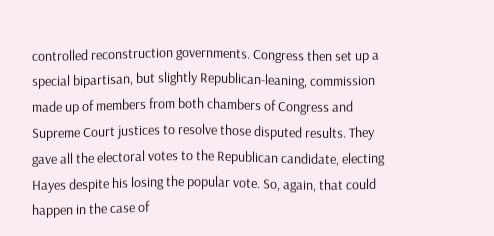controlled reconstruction governments. Congress then set up a special bipartisan, but slightly Republican-leaning, commission made up of members from both chambers of Congress and Supreme Court justices to resolve those disputed results. They gave all the electoral votes to the Republican candidate, electing Hayes despite his losing the popular vote. So, again, that could happen in the case of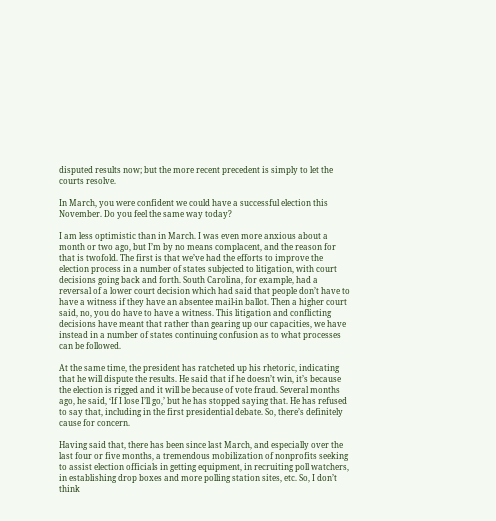disputed results now; but the more recent precedent is simply to let the courts resolve.

In March, you were confident we could have a successful election this November. Do you feel the same way today?

I am less optimistic than in March. I was even more anxious about a month or two ago, but I’m by no means complacent, and the reason for that is twofold. The first is that we’ve had the efforts to improve the election process in a number of states subjected to litigation, with court decisions going back and forth. South Carolina, for example, had a reversal of a lower court decision which had said that people don’t have to have a witness if they have an absentee mail-in ballot. Then a higher court said, no, you do have to have a witness. This litigation and conflicting decisions have meant that rather than gearing up our capacities, we have instead in a number of states continuing confusion as to what processes can be followed.

At the same time, the president has ratcheted up his rhetoric, indicating that he will dispute the results. He said that if he doesn’t win, it’s because the election is rigged and it will be because of vote fraud. Several months ago, he said, ‘If I lose I’ll go,’ but he has stopped saying that. He has refused to say that, including in the first presidential debate. So, there’s definitely cause for concern.

Having said that, there has been since last March, and especially over the last four or five months, a tremendous mobilization of nonprofits seeking to assist election officials in getting equipment, in recruiting poll watchers, in establishing drop boxes and more polling station sites, etc. So, I don’t think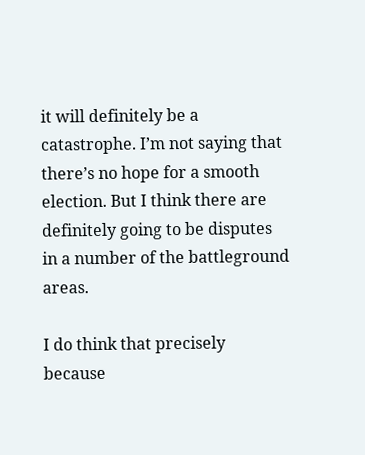it will definitely be a catastrophe. I’m not saying that there’s no hope for a smooth election. But I think there are definitely going to be disputes in a number of the battleground areas.

I do think that precisely because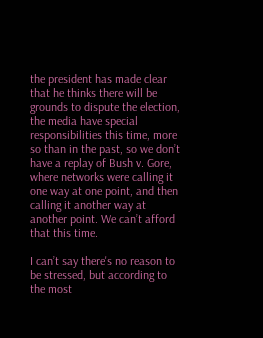the president has made clear that he thinks there will be grounds to dispute the election, the media have special responsibilities this time, more so than in the past, so we don’t have a replay of Bush v. Gore, where networks were calling it one way at one point, and then calling it another way at another point. We can’t afford that this time.

I can’t say there's no reason to be stressed, but according to the most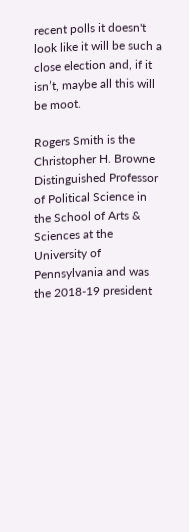recent polls it doesn't look like it will be such a close election and, if it isn’t, maybe all this will be moot.

Rogers Smith is the Christopher H. Browne Distinguished Professor of Political Science in the School of Arts & Sciences at the University of Pennsylvania and was the 2018-19 president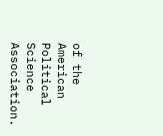of the American Political Science Association.